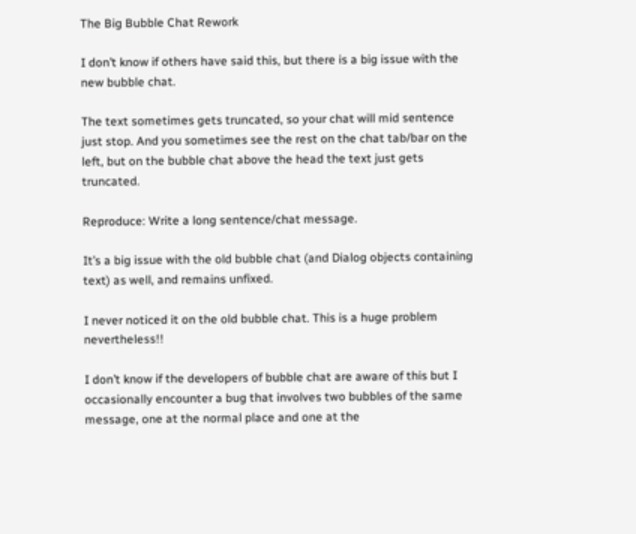The Big Bubble Chat Rework

I don’t know if others have said this, but there is a big issue with the new bubble chat.

The text sometimes gets truncated, so your chat will mid sentence just stop. And you sometimes see the rest on the chat tab/bar on the left, but on the bubble chat above the head the text just gets truncated.

Reproduce: Write a long sentence/chat message.

It’s a big issue with the old bubble chat (and Dialog objects containing text) as well, and remains unfixed.

I never noticed it on the old bubble chat. This is a huge problem nevertheless!!

I don’t know if the developers of bubble chat are aware of this but I occasionally encounter a bug that involves two bubbles of the same message, one at the normal place and one at the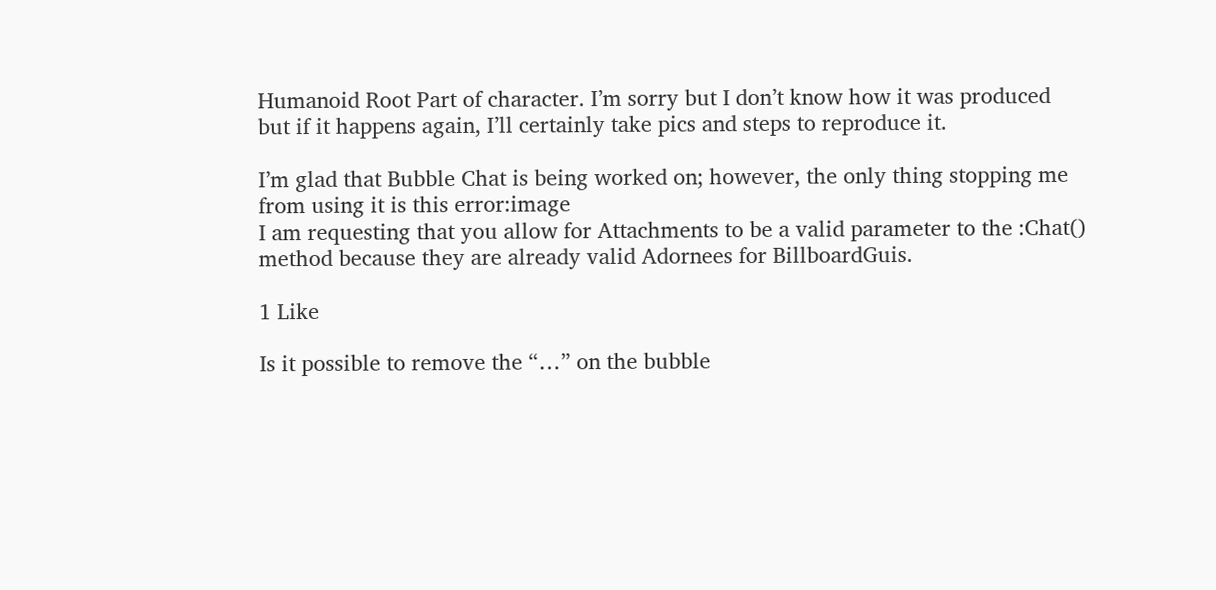Humanoid Root Part of character. I’m sorry but I don’t know how it was produced but if it happens again, I’ll certainly take pics and steps to reproduce it.

I’m glad that Bubble Chat is being worked on; however, the only thing stopping me from using it is this error:image
I am requesting that you allow for Attachments to be a valid parameter to the :Chat() method because they are already valid Adornees for BillboardGuis.

1 Like

Is it possible to remove the “…” on the bubble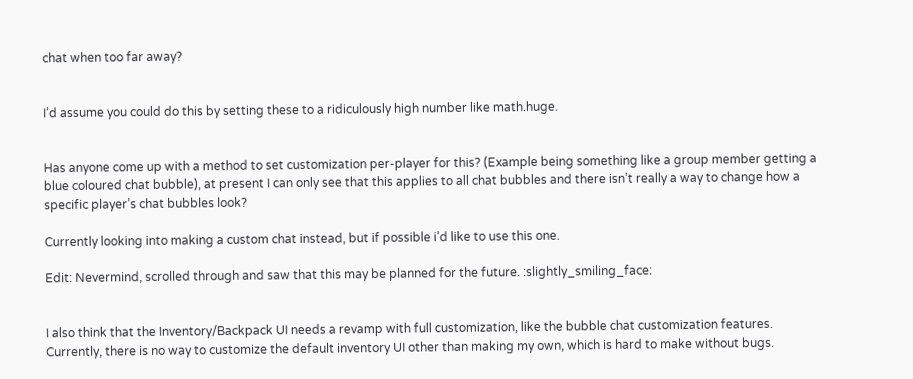chat when too far away?


I’d assume you could do this by setting these to a ridiculously high number like math.huge.


Has anyone come up with a method to set customization per-player for this? (Example being something like a group member getting a blue coloured chat bubble), at present I can only see that this applies to all chat bubbles and there isn’t really a way to change how a specific player’s chat bubbles look?

Currently looking into making a custom chat instead, but if possible i’d like to use this one.

Edit: Nevermind, scrolled through and saw that this may be planned for the future. :slightly_smiling_face:


I also think that the Inventory/Backpack UI needs a revamp with full customization, like the bubble chat customization features. Currently, there is no way to customize the default inventory UI other than making my own, which is hard to make without bugs.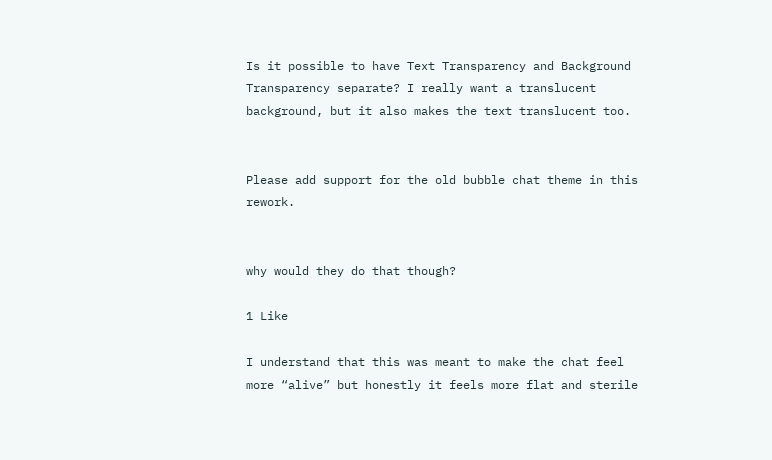Is it possible to have Text Transparency and Background Transparency separate? I really want a translucent background, but it also makes the text translucent too.


Please add support for the old bubble chat theme in this rework.


why would they do that though?

1 Like

I understand that this was meant to make the chat feel more “alive” but honestly it feels more flat and sterile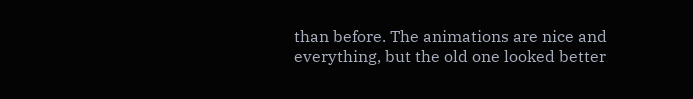than before. The animations are nice and everything, but the old one looked better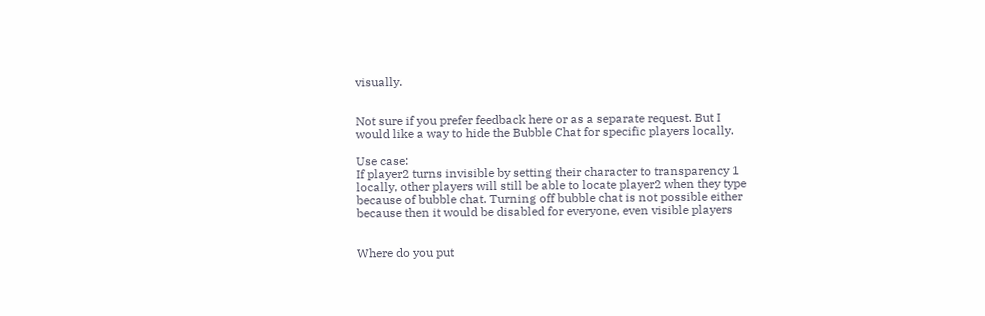visually.


Not sure if you prefer feedback here or as a separate request. But I would like a way to hide the Bubble Chat for specific players locally.

Use case:
If player2 turns invisible by setting their character to transparency 1 locally, other players will still be able to locate player2 when they type because of bubble chat. Turning off bubble chat is not possible either because then it would be disabled for everyone, even visible players


Where do you put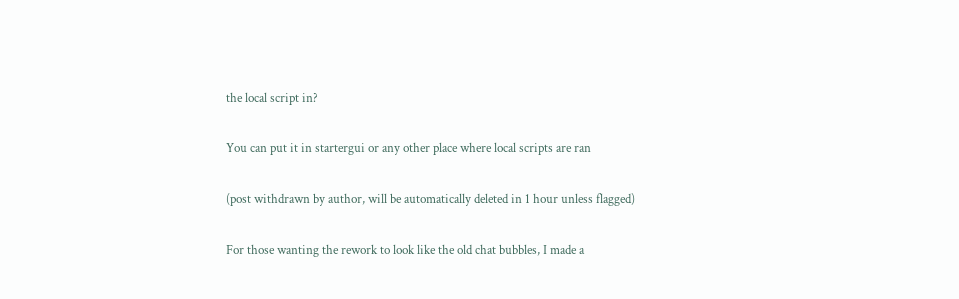the local script in?

You can put it in startergui or any other place where local scripts are ran

(post withdrawn by author, will be automatically deleted in 1 hour unless flagged)

For those wanting the rework to look like the old chat bubbles, I made a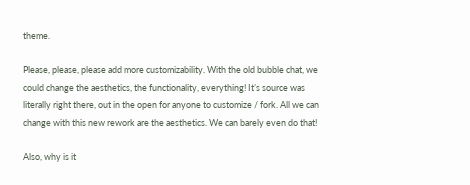theme.

Please, please, please add more customizability. With the old bubble chat, we could change the aesthetics, the functionality, everything! It’s source was literally right there, out in the open for anyone to customize / fork. All we can change with this new rework are the aesthetics. We can barely even do that!

Also, why is it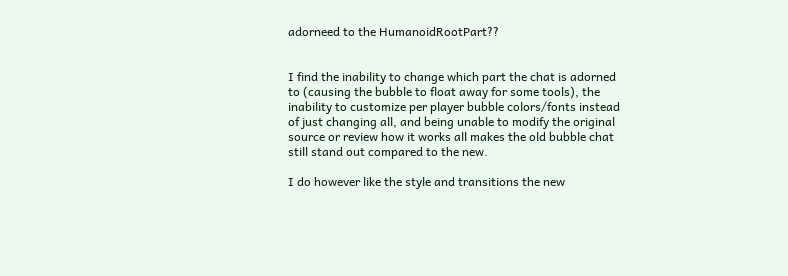adorneed to the HumanoidRootPart??


I find the inability to change which part the chat is adorned to (causing the bubble to float away for some tools), the inability to customize per player bubble colors/fonts instead of just changing all, and being unable to modify the original source or review how it works all makes the old bubble chat still stand out compared to the new.

I do however like the style and transitions the new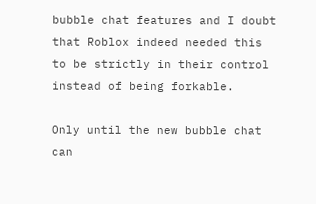bubble chat features and I doubt that Roblox indeed needed this to be strictly in their control instead of being forkable.

Only until the new bubble chat can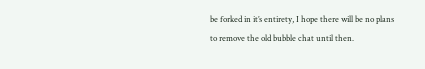be forked in it’s entirety, I hope there will be no plans to remove the old bubble chat until then.